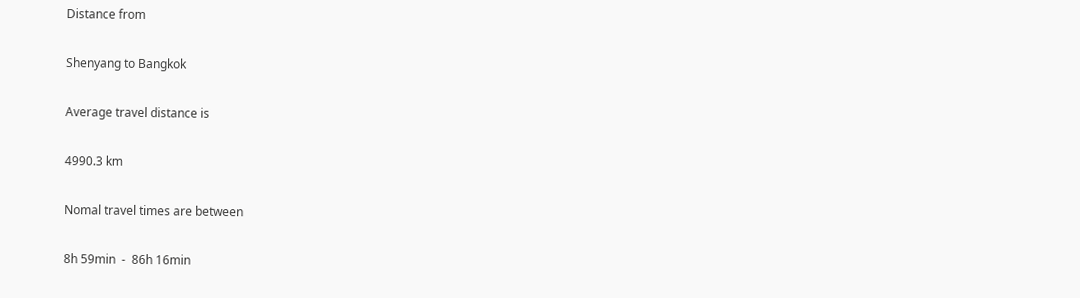Distance from

Shenyang to Bangkok

Average travel distance is

4990.3 km

Nomal travel times are between

8h 59min  -  86h 16min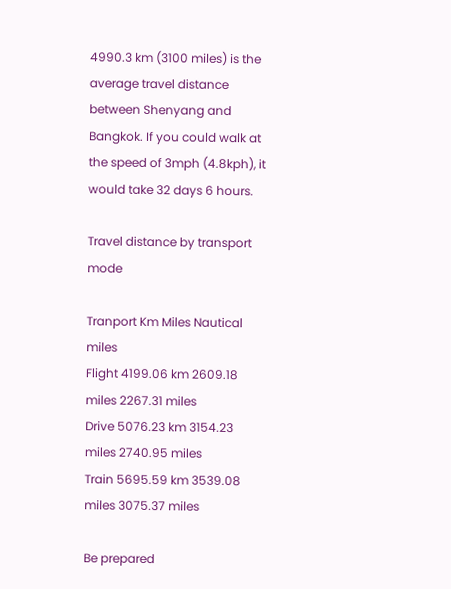4990.3 km (3100 miles) is the average travel distance between Shenyang and Bangkok. If you could walk at the speed of 3mph (4.8kph), it would take 32 days 6 hours.

Travel distance by transport mode

Tranport Km Miles Nautical miles
Flight 4199.06 km 2609.18 miles 2267.31 miles
Drive 5076.23 km 3154.23 miles 2740.95 miles
Train 5695.59 km 3539.08 miles 3075.37 miles

Be prepared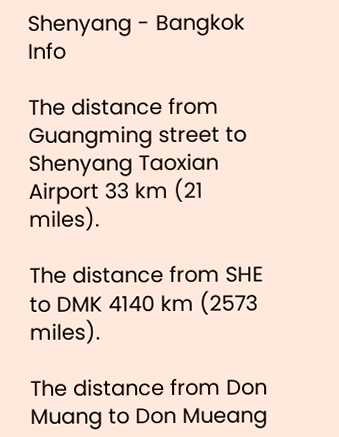Shenyang - Bangkok Info

The distance from Guangming street to Shenyang Taoxian Airport 33 km (21 miles).

The distance from SHE to DMK 4140 km (2573 miles).

The distance from Don Muang to Don Mueang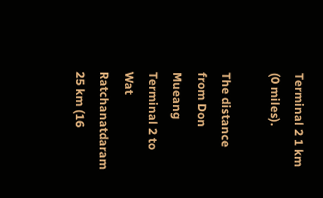Terminal 2 1 km (0 miles).

The distance from Don Mueang Terminal 2 to Wat Ratchanatdaram 25 km (16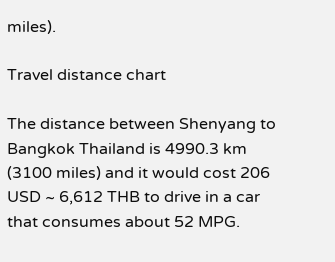miles).

Travel distance chart

The distance between Shenyang to Bangkok Thailand is 4990.3 km (3100 miles) and it would cost 206 USD ~ 6,612 THB to drive in a car that consumes about 52 MPG.